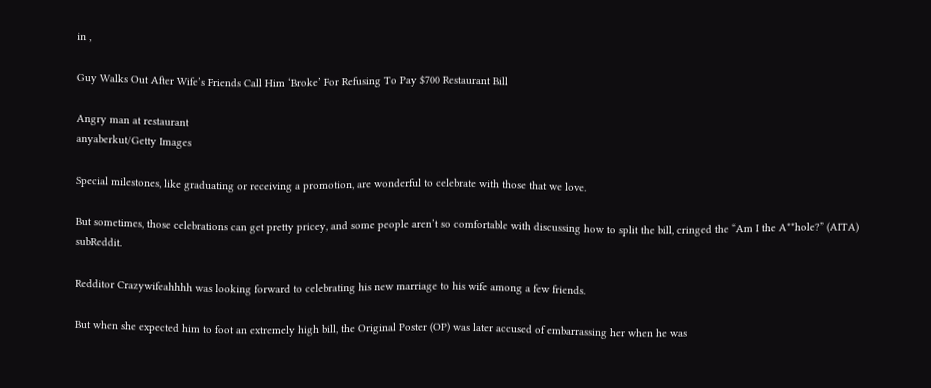in ,

Guy Walks Out After Wife’s Friends Call Him ‘Broke’ For Refusing To Pay $700 Restaurant Bill

Angry man at restaurant
anyaberkut/Getty Images

Special milestones, like graduating or receiving a promotion, are wonderful to celebrate with those that we love.

But sometimes, those celebrations can get pretty pricey, and some people aren’t so comfortable with discussing how to split the bill, cringed the “Am I the A**hole?” (AITA) subReddit.

Redditor Crazywifeahhhh was looking forward to celebrating his new marriage to his wife among a few friends.

But when she expected him to foot an extremely high bill, the Original Poster (OP) was later accused of embarrassing her when he was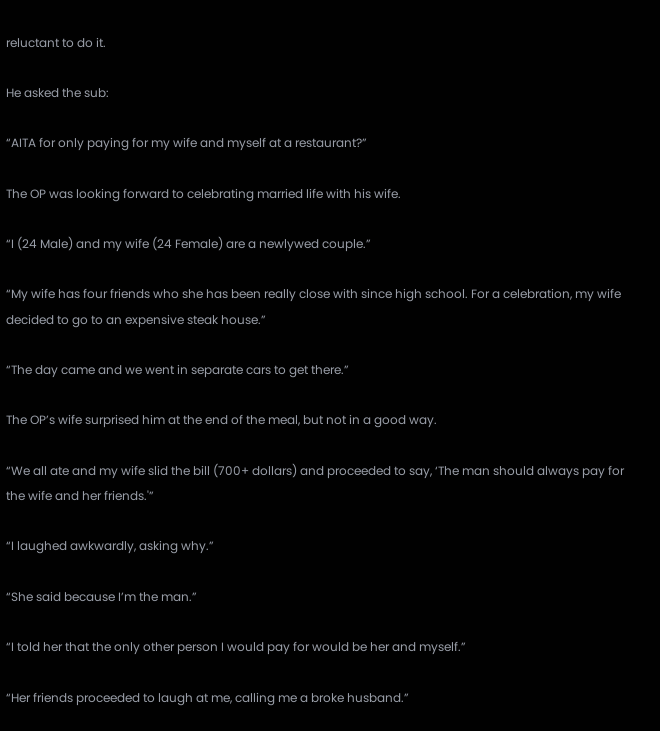reluctant to do it.

He asked the sub:

“AITA for only paying for my wife and myself at a restaurant?”

The OP was looking forward to celebrating married life with his wife.

“I (24 Male) and my wife (24 Female) are a newlywed couple.”

“My wife has four friends who she has been really close with since high school. For a celebration, my wife decided to go to an expensive steak house.”

“The day came and we went in separate cars to get there.”

The OP’s wife surprised him at the end of the meal, but not in a good way.

“We all ate and my wife slid the bill (700+ dollars) and proceeded to say, ‘The man should always pay for the wife and her friends.'”

“I laughed awkwardly, asking why.”

“She said because I’m the man.”

“I told her that the only other person I would pay for would be her and myself.”

“Her friends proceeded to laugh at me, calling me a broke husband.”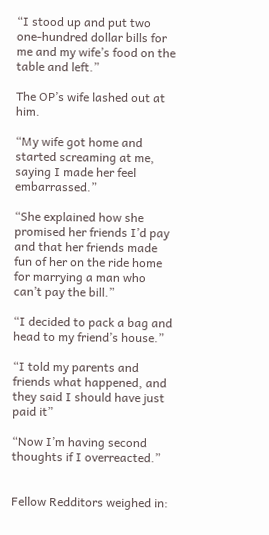“I stood up and put two one-hundred dollar bills for me and my wife’s food on the table and left.”

The OP’s wife lashed out at him.

“My wife got home and started screaming at me, saying I made her feel embarrassed.”

“She explained how she promised her friends I’d pay and that her friends made fun of her on the ride home for marrying a man who can’t pay the bill.”

“I decided to pack a bag and head to my friend’s house.”

“I told my parents and friends what happened, and they said I should have just paid it”

“Now I’m having second thoughts if I overreacted.”


Fellow Redditors weighed in: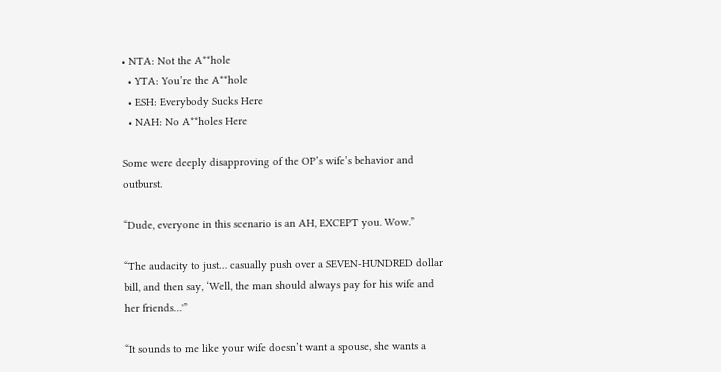• NTA: Not the A**hole
  • YTA: You’re the A**hole
  • ESH: Everybody Sucks Here
  • NAH: No A**holes Here

Some were deeply disapproving of the OP’s wife’s behavior and outburst.

“Dude, everyone in this scenario is an AH, EXCEPT you. Wow.”

“The audacity to just… casually push over a SEVEN-HUNDRED dollar bill, and then say, ‘Well, the man should always pay for his wife and her friends…'”

“It sounds to me like your wife doesn’t want a spouse, she wants a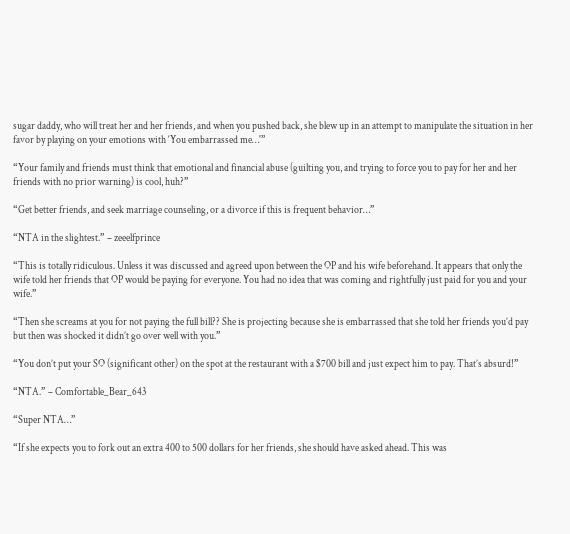sugar daddy, who will treat her and her friends, and when you pushed back, she blew up in an attempt to manipulate the situation in her favor by playing on your emotions with ‘You embarrassed me…'”

“Your family and friends must think that emotional and financial abuse (guilting you, and trying to force you to pay for her and her friends with no prior warning) is cool, huh?”

“Get better friends, and seek marriage counseling, or a divorce if this is frequent behavior…”

“NTA in the slightest.” – zeeelfprince

“This is totally ridiculous. Unless it was discussed and agreed upon between the OP and his wife beforehand. It appears that only the wife told her friends that OP would be paying for everyone. You had no idea that was coming and rightfully just paid for you and your wife.”

“Then she screams at you for not paying the full bill?? She is projecting because she is embarrassed that she told her friends you’d pay but then was shocked it didn’t go over well with you.”

“You don’t put your SO (significant other) on the spot at the restaurant with a $700 bill and just expect him to pay. That’s absurd!”

“NTA.” – Comfortable_Bear_643

“Super NTA…”

“If she expects you to fork out an extra 400 to 500 dollars for her friends, she should have asked ahead. This was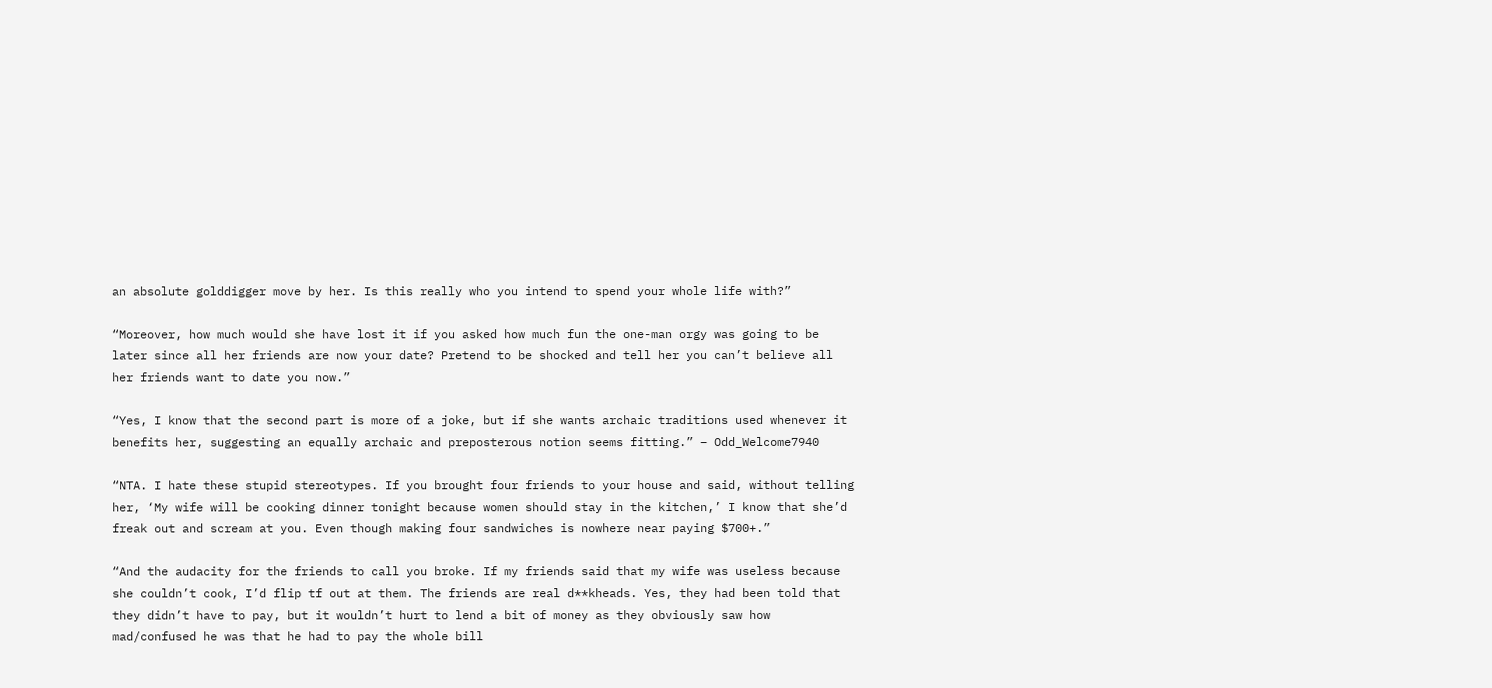an absolute golddigger move by her. Is this really who you intend to spend your whole life with?”

“Moreover, how much would she have lost it if you asked how much fun the one-man orgy was going to be later since all her friends are now your date? Pretend to be shocked and tell her you can’t believe all her friends want to date you now.”

“Yes, I know that the second part is more of a joke, but if she wants archaic traditions used whenever it benefits her, suggesting an equally archaic and preposterous notion seems fitting.” – Odd_Welcome7940

“NTA. I hate these stupid stereotypes. If you brought four friends to your house and said, without telling her, ‘My wife will be cooking dinner tonight because women should stay in the kitchen,’ I know that she’d freak out and scream at you. Even though making four sandwiches is nowhere near paying $700+.”

“And the audacity for the friends to call you broke. If my friends said that my wife was useless because she couldn’t cook, I’d flip tf out at them. The friends are real d**kheads. Yes, they had been told that they didn’t have to pay, but it wouldn’t hurt to lend a bit of money as they obviously saw how mad/confused he was that he had to pay the whole bill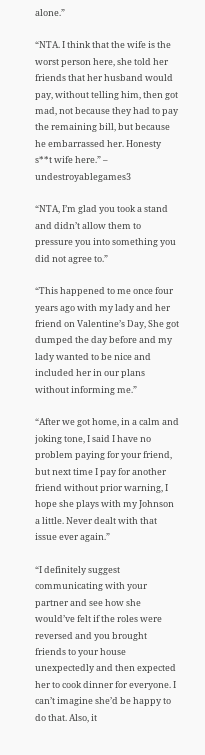alone.”

“NTA. I think that the wife is the worst person here, she told her friends that her husband would pay, without telling him, then got mad, not because they had to pay the remaining bill, but because he embarrassed her. Honesty s**t wife here.” – undestroyablegames3

“NTA, I’m glad you took a stand and didn’t allow them to pressure you into something you did not agree to.”

“This happened to me once four years ago with my lady and her friend on Valentine’s Day, She got dumped the day before and my lady wanted to be nice and included her in our plans without informing me.”

“After we got home, in a calm and joking tone, I said I have no problem paying for your friend, but next time I pay for another friend without prior warning, I hope she plays with my Johnson a little. Never dealt with that issue ever again.”

“I definitely suggest communicating with your partner and see how she would’ve felt if the roles were reversed and you brought friends to your house unexpectedly and then expected her to cook dinner for everyone. I can’t imagine she’d be happy to do that. Also, it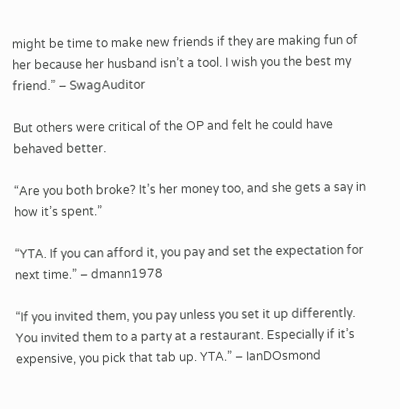might be time to make new friends if they are making fun of her because her husband isn’t a tool. I wish you the best my friend.” – SwagAuditor

But others were critical of the OP and felt he could have behaved better.

“Are you both broke? It’s her money too, and she gets a say in how it’s spent.”

“YTA. If you can afford it, you pay and set the expectation for next time.” – dmann1978

“If you invited them, you pay unless you set it up differently. You invited them to a party at a restaurant. Especially if it’s expensive, you pick that tab up. YTA.” – IanDOsmond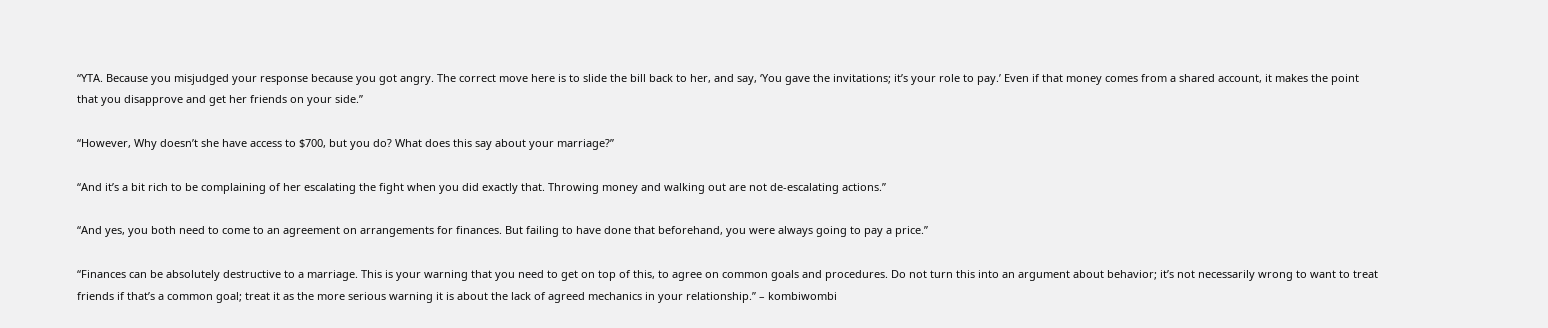“YTA. Because you misjudged your response because you got angry. The correct move here is to slide the bill back to her, and say, ‘You gave the invitations; it’s your role to pay.’ Even if that money comes from a shared account, it makes the point that you disapprove and get her friends on your side.”

“However, Why doesn’t she have access to $700, but you do? What does this say about your marriage?”

“And it’s a bit rich to be complaining of her escalating the fight when you did exactly that. Throwing money and walking out are not de-escalating actions.”

“And yes, you both need to come to an agreement on arrangements for finances. But failing to have done that beforehand, you were always going to pay a price.”

“Finances can be absolutely destructive to a marriage. This is your warning that you need to get on top of this, to agree on common goals and procedures. Do not turn this into an argument about behavior; it’s not necessarily wrong to want to treat friends if that’s a common goal; treat it as the more serious warning it is about the lack of agreed mechanics in your relationship.” – kombiwombi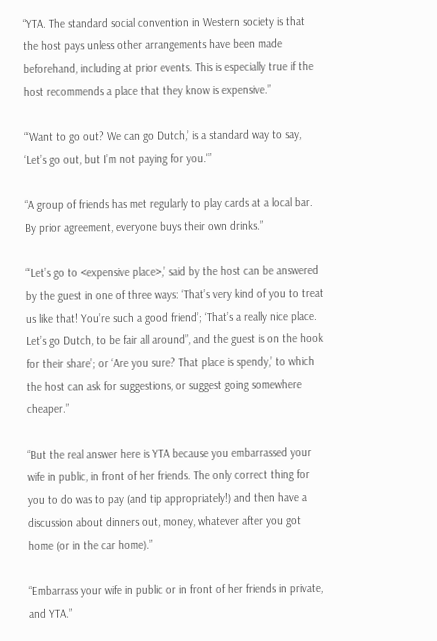“YTA. The standard social convention in Western society is that the host pays unless other arrangements have been made beforehand, including at prior events. This is especially true if the host recommends a place that they know is expensive.”

“‘Want to go out? We can go Dutch,’ is a standard way to say, ‘Let’s go out, but I’m not paying for you.'”

“A group of friends has met regularly to play cards at a local bar. By prior agreement, everyone buys their own drinks.”

“‘Let’s go to <expensive place>,’ said by the host can be answered by the guest in one of three ways: ‘That’s very kind of you to treat us like that! You’re such a good friend’; ‘That’s a really nice place. Let’s go Dutch, to be fair all around”, and the guest is on the hook for their share’; or ‘Are you sure? That place is spendy,’ to which the host can ask for suggestions, or suggest going somewhere cheaper.”

“But the real answer here is YTA because you embarrassed your wife in public, in front of her friends. The only correct thing for you to do was to pay (and tip appropriately!) and then have a discussion about dinners out, money, whatever after you got home (or in the car home).”

“Embarrass your wife in public or in front of her friends in private, and YTA.”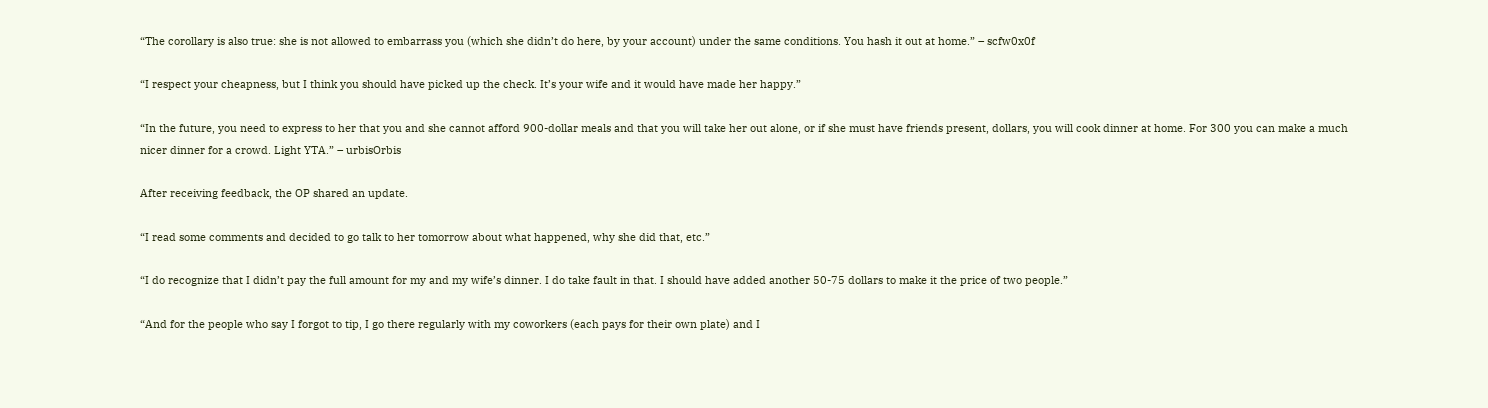“The corollary is also true: she is not allowed to embarrass you (which she didn’t do here, by your account) under the same conditions. You hash it out at home.” – scfw0x0f

“I respect your cheapness, but I think you should have picked up the check. It’s your wife and it would have made her happy.”

“In the future, you need to express to her that you and she cannot afford 900-dollar meals and that you will take her out alone, or if she must have friends present, dollars, you will cook dinner at home. For 300 you can make a much nicer dinner for a crowd. Light YTA.” – urbisOrbis

After receiving feedback, the OP shared an update.

“I read some comments and decided to go talk to her tomorrow about what happened, why she did that, etc.”

“I do recognize that I didn’t pay the full amount for my and my wife’s dinner. I do take fault in that. I should have added another 50-75 dollars to make it the price of two people.”

“And for the people who say I forgot to tip, I go there regularly with my coworkers (each pays for their own plate) and I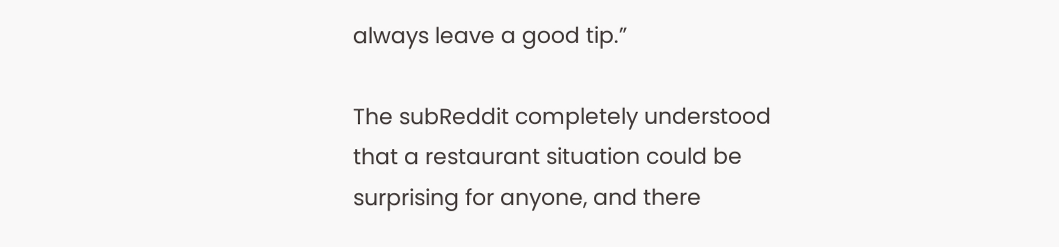always leave a good tip.”

The subReddit completely understood that a restaurant situation could be surprising for anyone, and there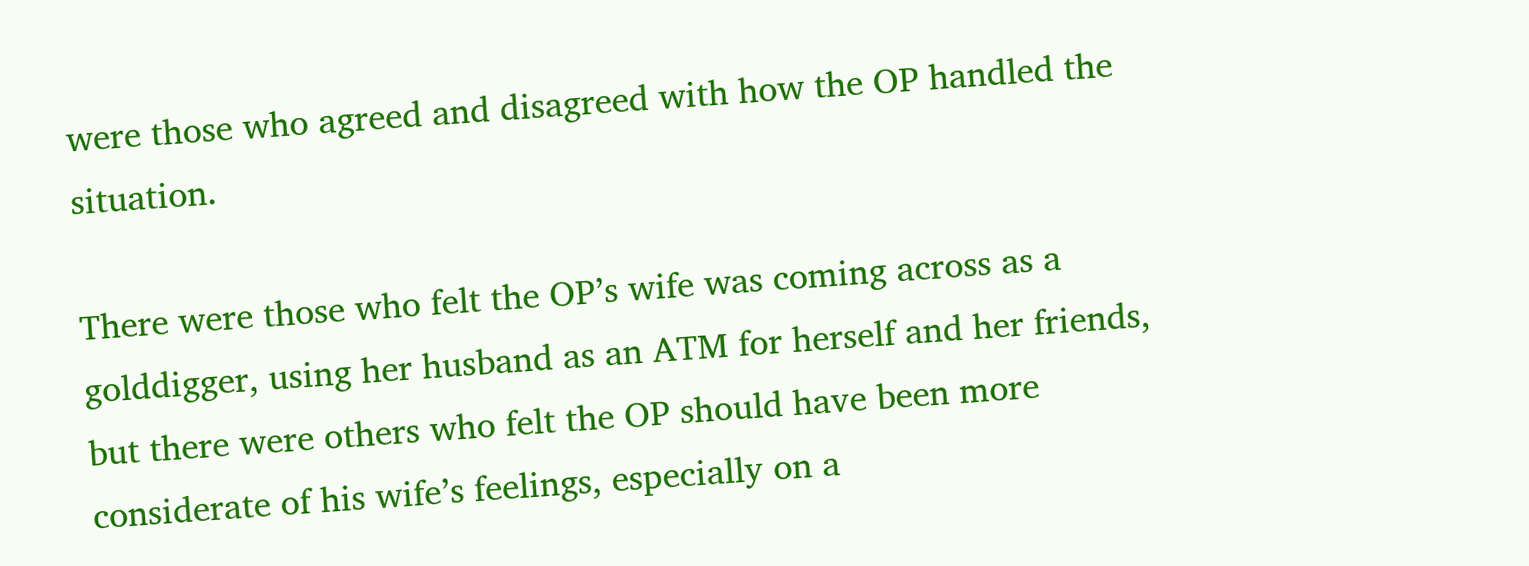were those who agreed and disagreed with how the OP handled the situation.

There were those who felt the OP’s wife was coming across as a golddigger, using her husband as an ATM for herself and her friends, but there were others who felt the OP should have been more considerate of his wife’s feelings, especially on a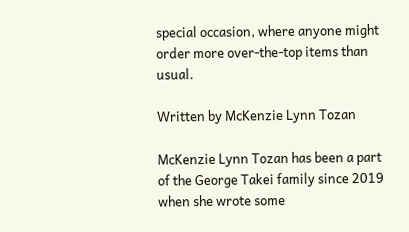special occasion, where anyone might order more over-the-top items than usual.

Written by McKenzie Lynn Tozan

McKenzie Lynn Tozan has been a part of the George Takei family since 2019 when she wrote some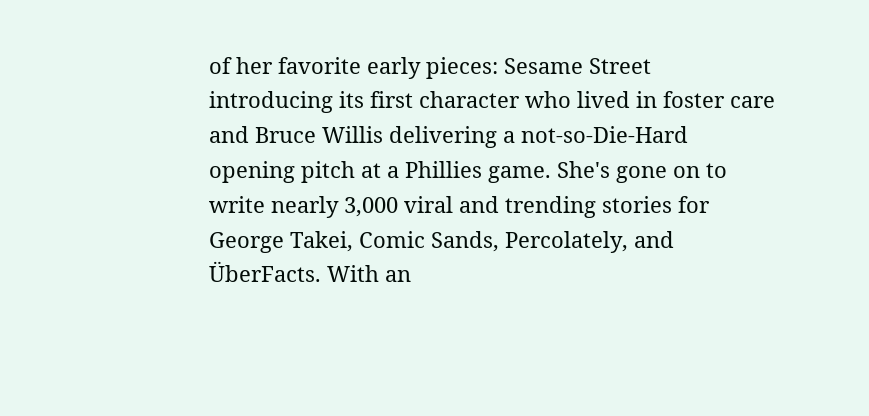of her favorite early pieces: Sesame Street introducing its first character who lived in foster care and Bruce Willis delivering a not-so-Die-Hard opening pitch at a Phillies game. She's gone on to write nearly 3,000 viral and trending stories for George Takei, Comic Sands, Percolately, and ÜberFacts. With an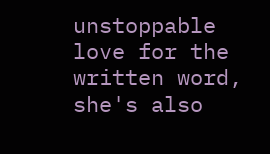unstoppable love for the written word, she's also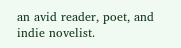an avid reader, poet, and indie novelist.